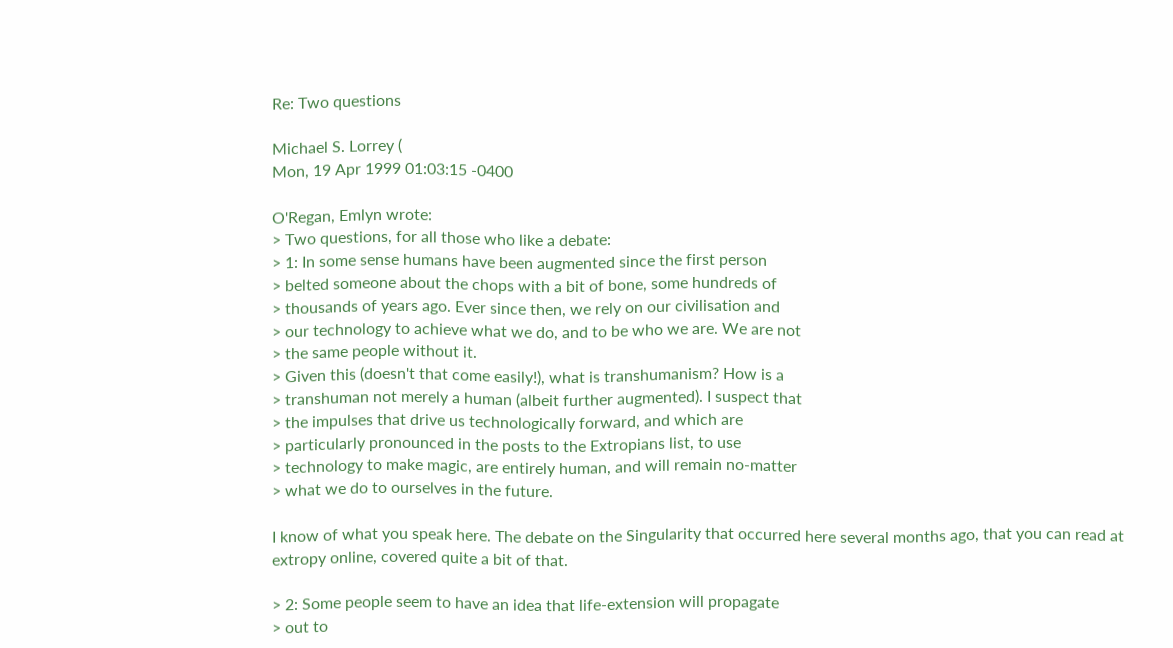Re: Two questions

Michael S. Lorrey (
Mon, 19 Apr 1999 01:03:15 -0400

O'Regan, Emlyn wrote:
> Two questions, for all those who like a debate:
> 1: In some sense humans have been augmented since the first person
> belted someone about the chops with a bit of bone, some hundreds of
> thousands of years ago. Ever since then, we rely on our civilisation and
> our technology to achieve what we do, and to be who we are. We are not
> the same people without it.
> Given this (doesn't that come easily!), what is transhumanism? How is a
> transhuman not merely a human (albeit further augmented). I suspect that
> the impulses that drive us technologically forward, and which are
> particularly pronounced in the posts to the Extropians list, to use
> technology to make magic, are entirely human, and will remain no-matter
> what we do to ourselves in the future.

I know of what you speak here. The debate on the Singularity that occurred here several months ago, that you can read at extropy online, covered quite a bit of that.

> 2: Some people seem to have an idea that life-extension will propagate
> out to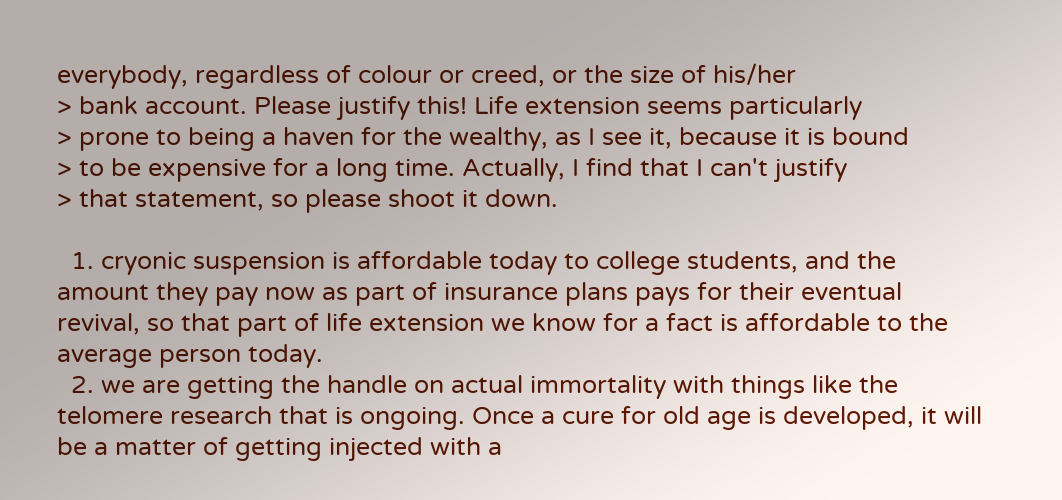everybody, regardless of colour or creed, or the size of his/her
> bank account. Please justify this! Life extension seems particularly
> prone to being a haven for the wealthy, as I see it, because it is bound
> to be expensive for a long time. Actually, I find that I can't justify
> that statement, so please shoot it down.

  1. cryonic suspension is affordable today to college students, and the amount they pay now as part of insurance plans pays for their eventual revival, so that part of life extension we know for a fact is affordable to the average person today.
  2. we are getting the handle on actual immortality with things like the telomere research that is ongoing. Once a cure for old age is developed, it will be a matter of getting injected with a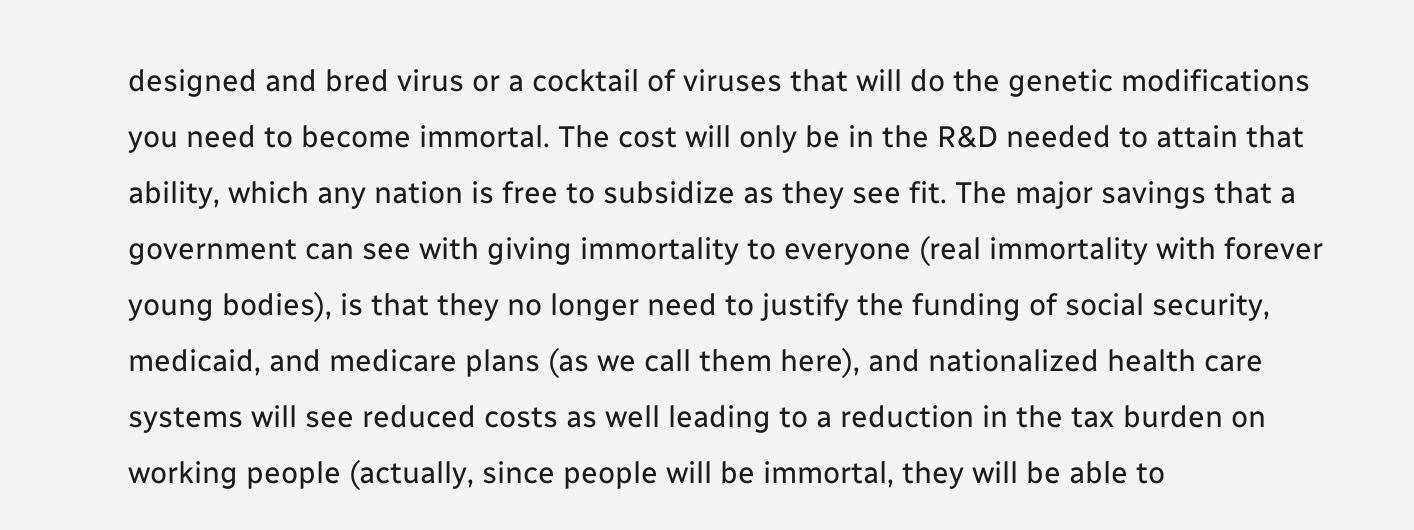designed and bred virus or a cocktail of viruses that will do the genetic modifications you need to become immortal. The cost will only be in the R&D needed to attain that ability, which any nation is free to subsidize as they see fit. The major savings that a government can see with giving immortality to everyone (real immortality with forever young bodies), is that they no longer need to justify the funding of social security, medicaid, and medicare plans (as we call them here), and nationalized health care systems will see reduced costs as well leading to a reduction in the tax burden on working people (actually, since people will be immortal, they will be able to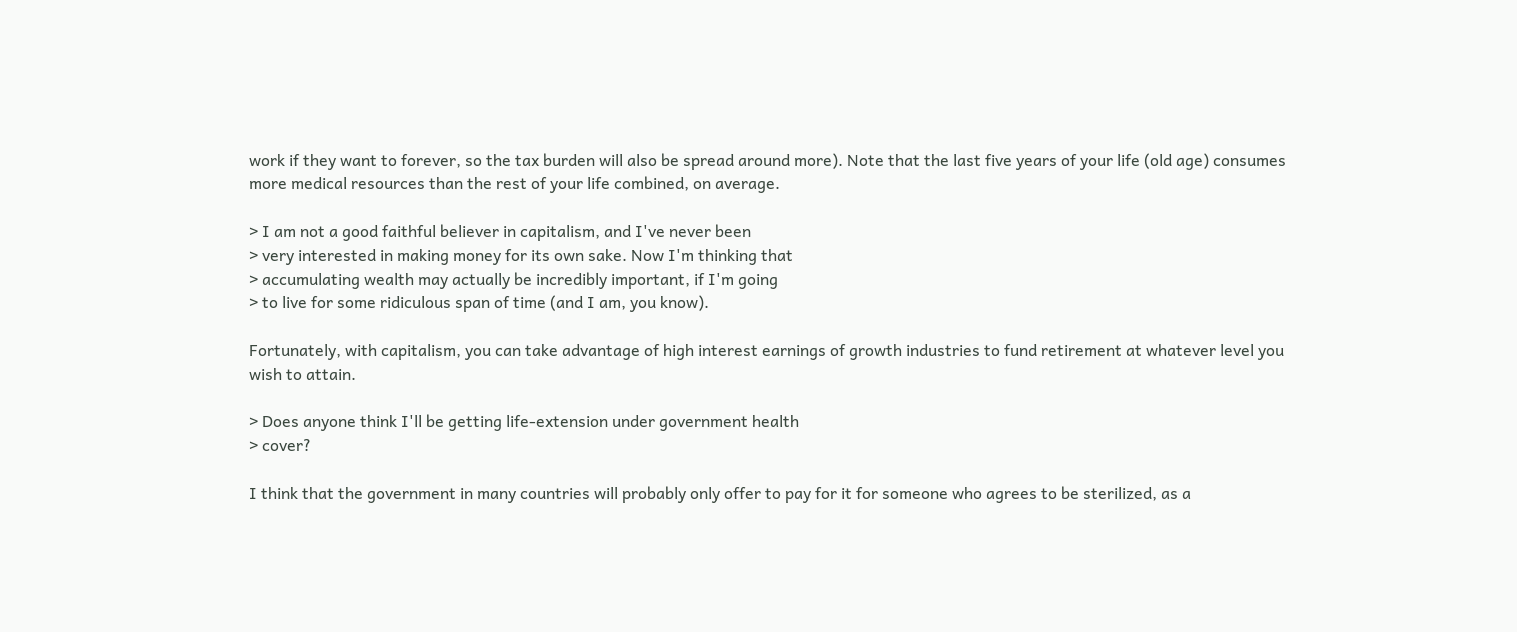work if they want to forever, so the tax burden will also be spread around more). Note that the last five years of your life (old age) consumes more medical resources than the rest of your life combined, on average.

> I am not a good faithful believer in capitalism, and I've never been
> very interested in making money for its own sake. Now I'm thinking that
> accumulating wealth may actually be incredibly important, if I'm going
> to live for some ridiculous span of time (and I am, you know).

Fortunately, with capitalism, you can take advantage of high interest earnings of growth industries to fund retirement at whatever level you wish to attain.

> Does anyone think I'll be getting life-extension under government health
> cover?

I think that the government in many countries will probably only offer to pay for it for someone who agrees to be sterilized, as a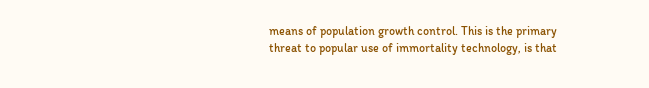means of population growth control. This is the primary threat to popular use of immortality technology, is that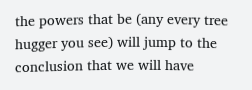the powers that be (any every tree hugger you see) will jump to the conclusion that we will have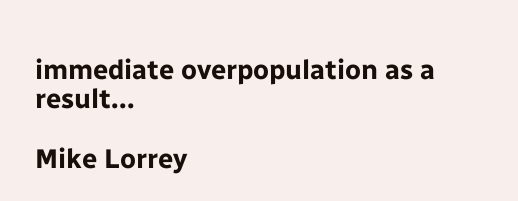immediate overpopulation as a result...

Mike Lorrey